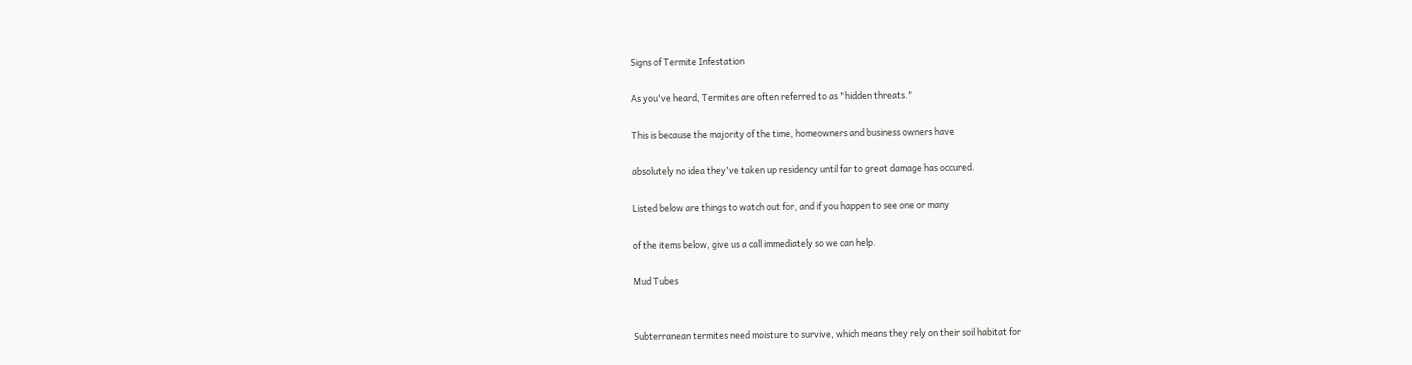Signs of Termite Infestation

As you've heard, Termites are often referred to as "hidden threats."

This is because the majority of the time, homeowners and business owners have

absolutely no idea they've taken up residency until far to great damage has occured.

Listed below are things to watch out for, and if you happen to see one or many

of the items below, give us a call immediately so we can help.

Mud Tubes


Subterranean termites need moisture to survive, which means they rely on their soil habitat for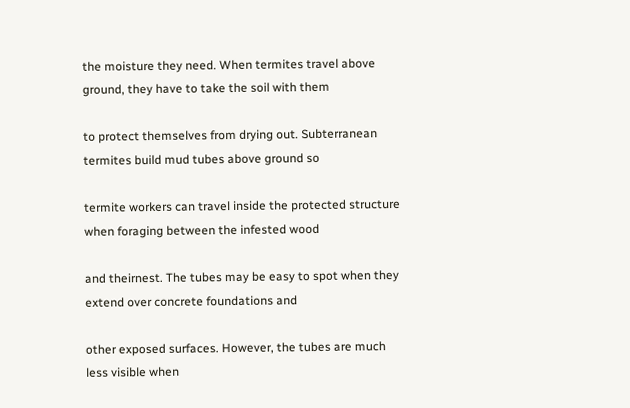the moisture they need. When termites travel above ground, they have to take the soil with them

to protect themselves from drying out. Subterranean termites build mud tubes above ground so

termite workers can travel inside the protected structure when foraging between the infested wood

and theirnest. The tubes may be easy to spot when they extend over concrete foundations and

other exposed surfaces. However, the tubes are much less visible when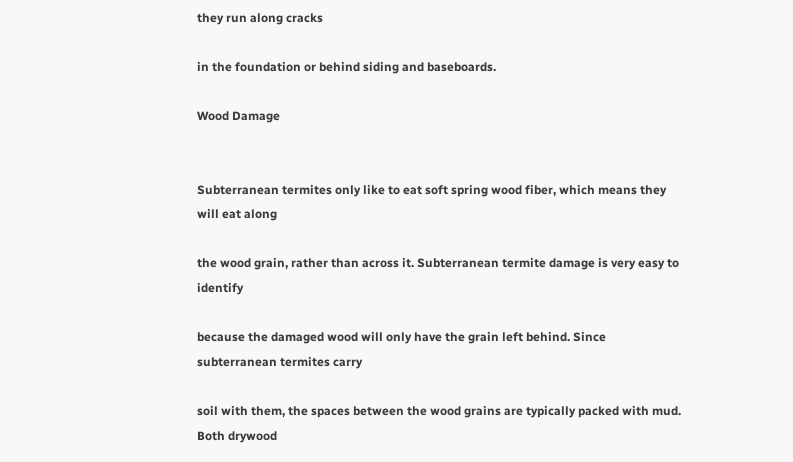they run along cracks

in the foundation or behind siding and baseboards.

Wood Damage


Subterranean termites only like to eat soft spring wood fiber, which means they will eat along

the wood grain, rather than across it. Subterranean termite damage is very easy to identify

because the damaged wood will only have the grain left behind. Since subterranean termites carry

soil with them, the spaces between the wood grains are typically packed with mud. Both drywood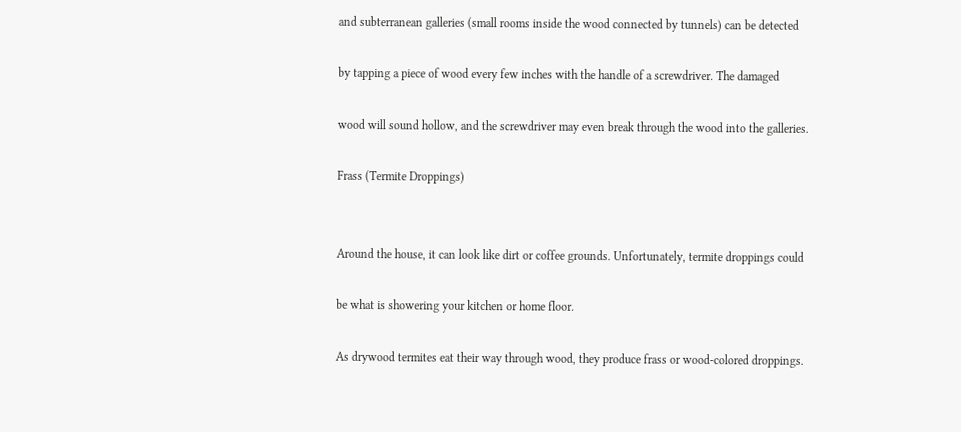and subterranean galleries (small rooms inside the wood connected by tunnels) can be detected

by tapping a piece of wood every few inches with the handle of a screwdriver. The damaged

wood will sound hollow, and the screwdriver may even break through the wood into the galleries.

Frass (Termite Droppings)


Around the house, it can look like dirt or coffee grounds. Unfortunately, termite droppings could

be what is showering your kitchen or home floor.

As drywood termites eat their way through wood, they produce frass or wood-colored droppings.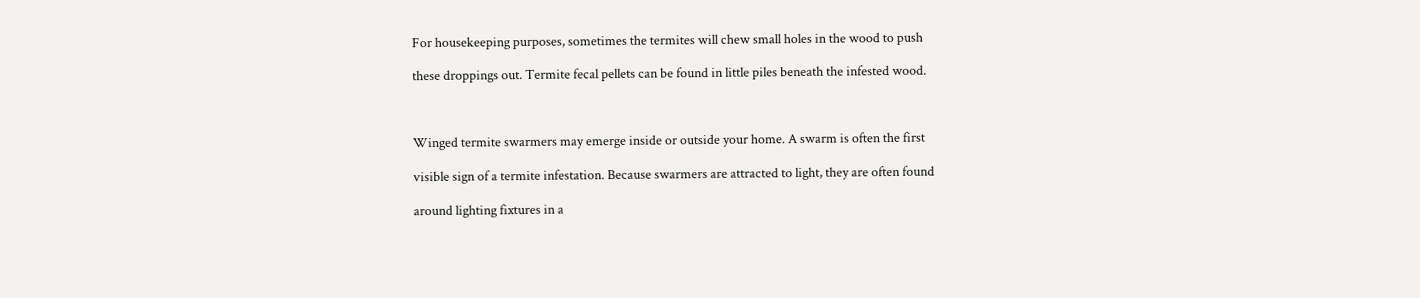For housekeeping purposes, sometimes the termites will chew small holes in the wood to push

these droppings out. Termite fecal pellets can be found in little piles beneath the infested wood.



Winged termite swarmers may emerge inside or outside your home. A swarm is often the first

visible sign of a termite infestation. Because swarmers are attracted to light, they are often found

around lighting fixtures in a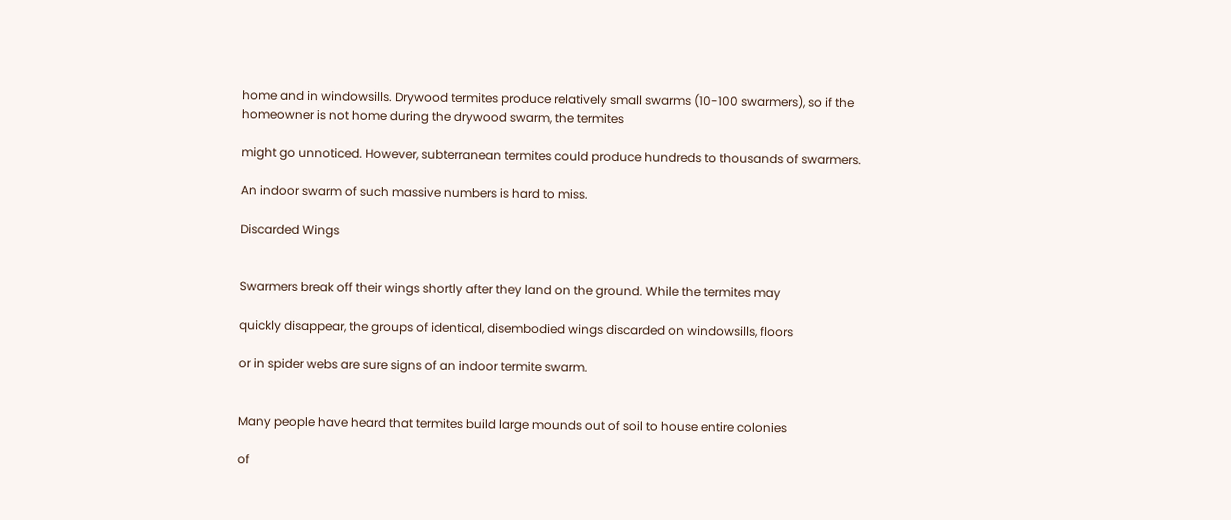home and in windowsills. Drywood termites produce relatively small swarms (10-100 swarmers), so if the homeowner is not home during the drywood swarm, the termites

might go unnoticed. However, subterranean termites could produce hundreds to thousands of swarmers.

An indoor swarm of such massive numbers is hard to miss.

Discarded Wings


Swarmers break off their wings shortly after they land on the ground. While the termites may

quickly disappear, the groups of identical, disembodied wings discarded on windowsills, floors

or in spider webs are sure signs of an indoor termite swarm.


Many people have heard that termites build large mounds out of soil to house entire colonies

of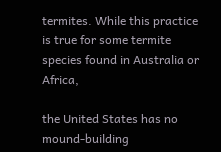termites. While this practice is true for some termite species found in Australia or Africa,

the United States has no mound-building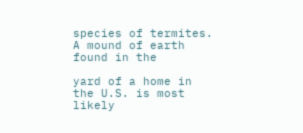species of termites. A mound of earth found in the

yard of a home in the U.S. is most likely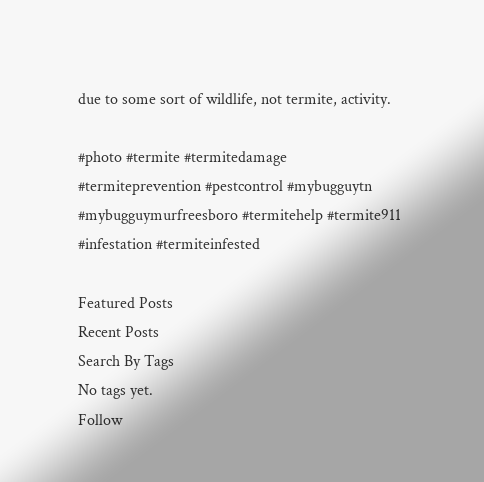due to some sort of wildlife, not termite, activity.

#photo #termite #termitedamage #termiteprevention #pestcontrol #mybugguytn #mybugguymurfreesboro #termitehelp #termite911 #infestation #termiteinfested

Featured Posts
Recent Posts
Search By Tags
No tags yet.
Follow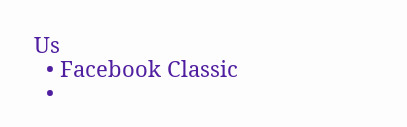Us
  • Facebook Classic
  •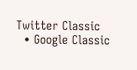Twitter Classic
  • Google Classic